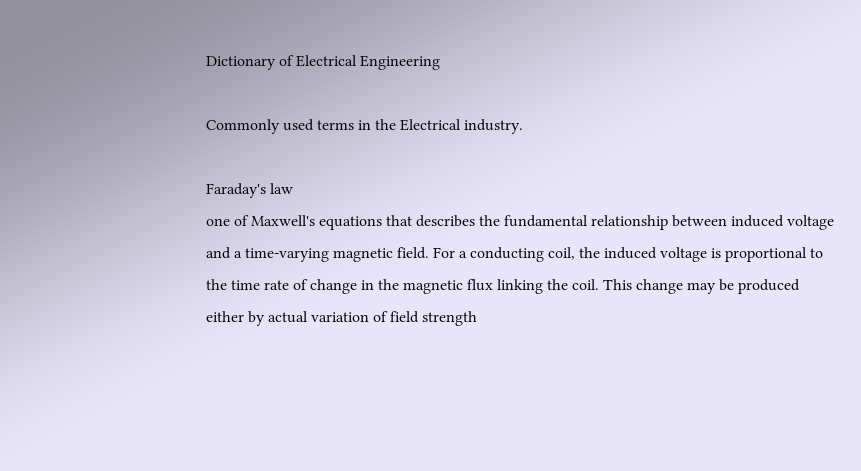Dictionary of Electrical Engineering

Commonly used terms in the Electrical industry.

Faraday's law
one of Maxwell's equations that describes the fundamental relationship between induced voltage and a time-varying magnetic field. For a conducting coil, the induced voltage is proportional to the time rate of change in the magnetic flux linking the coil. This change may be produced either by actual variation of field strength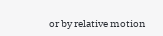or by relative motion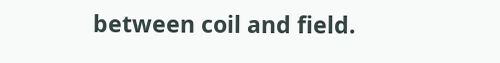between coil and field.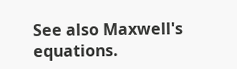See also Maxwell's equations.